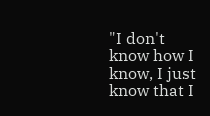"I don't know how I know, I just know that I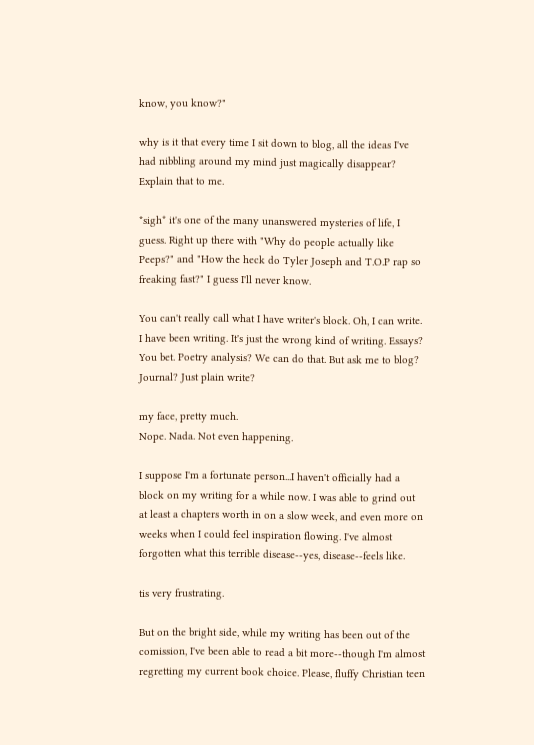know, you know?"

why is it that every time I sit down to blog, all the ideas I've had nibbling around my mind just magically disappear? Explain that to me.

*sigh* it's one of the many unanswered mysteries of life, I guess. Right up there with "Why do people actually like Peeps?" and "How the heck do Tyler Joseph and T.O.P rap so freaking fast?" I guess I'll never know.

You can't really call what I have writer's block. Oh, I can write. I have been writing. It's just the wrong kind of writing. Essays? You bet. Poetry analysis? We can do that. But ask me to blog? Journal? Just plain write?

my face, pretty much.
Nope. Nada. Not even happening.

I suppose I'm a fortunate person...I haven't officially had a block on my writing for a while now. I was able to grind out at least a chapters worth in on a slow week, and even more on weeks when I could feel inspiration flowing. I've almost forgotten what this terrible disease--yes, disease--feels like.

tis very frustrating.

But on the bright side, while my writing has been out of the comission, I've been able to read a bit more--though I'm almost regretting my current book choice. Please, fluffy Christian teen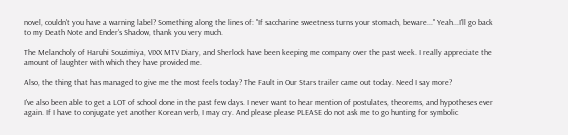novel, couldn't you have a warning label? Something along the lines of: "If saccharine sweetness turns your stomach, beware..." Yeah...I'll go back to my Death Note and Ender's Shadow, thank you very much.

The Melancholy of Haruhi Souzimiya, VIXX MTV Diary, and Sherlock have been keeping me company over the past week. I really appreciate the amount of laughter with which they have provided me.

Also, the thing that has managed to give me the most feels today? The Fault in Our Stars trailer came out today. Need I say more?

I've also been able to get a LOT of school done in the past few days. I never want to hear mention of postulates, theorems, and hypotheses ever again. If I have to conjugate yet another Korean verb, I may cry. And please please PLEASE do not ask me to go hunting for symbolic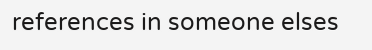references in someone elses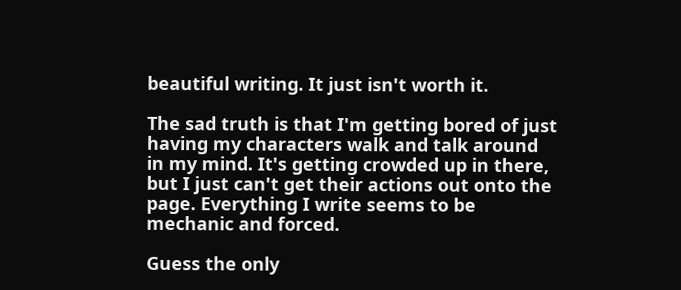beautiful writing. It just isn't worth it.

The sad truth is that I'm getting bored of just having my characters walk and talk around in my mind. It's getting crowded up in there, but I just can't get their actions out onto the page. Everything I write seems to be mechanic and forced.

Guess the only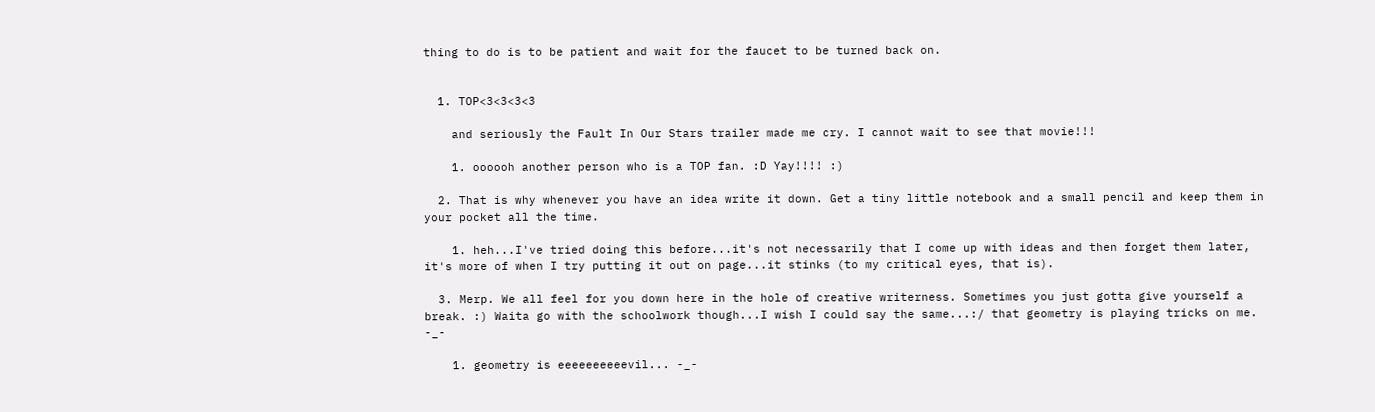thing to do is to be patient and wait for the faucet to be turned back on.


  1. TOP<3<3<3<3

    and seriously the Fault In Our Stars trailer made me cry. I cannot wait to see that movie!!!

    1. oooooh another person who is a TOP fan. :D Yay!!!! :)

  2. That is why whenever you have an idea write it down. Get a tiny little notebook and a small pencil and keep them in your pocket all the time.

    1. heh...I've tried doing this before...it's not necessarily that I come up with ideas and then forget them later, it's more of when I try putting it out on page...it stinks (to my critical eyes, that is).

  3. Merp. We all feel for you down here in the hole of creative writerness. Sometimes you just gotta give yourself a break. :) Waita go with the schoolwork though...I wish I could say the same...:/ that geometry is playing tricks on me. -_-

    1. geometry is eeeeeeeeeevil... -_-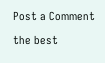Post a Comment

the best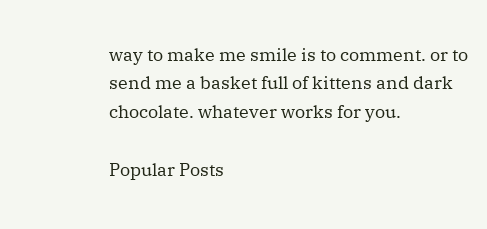way to make me smile is to comment. or to send me a basket full of kittens and dark chocolate. whatever works for you.

Popular Posts